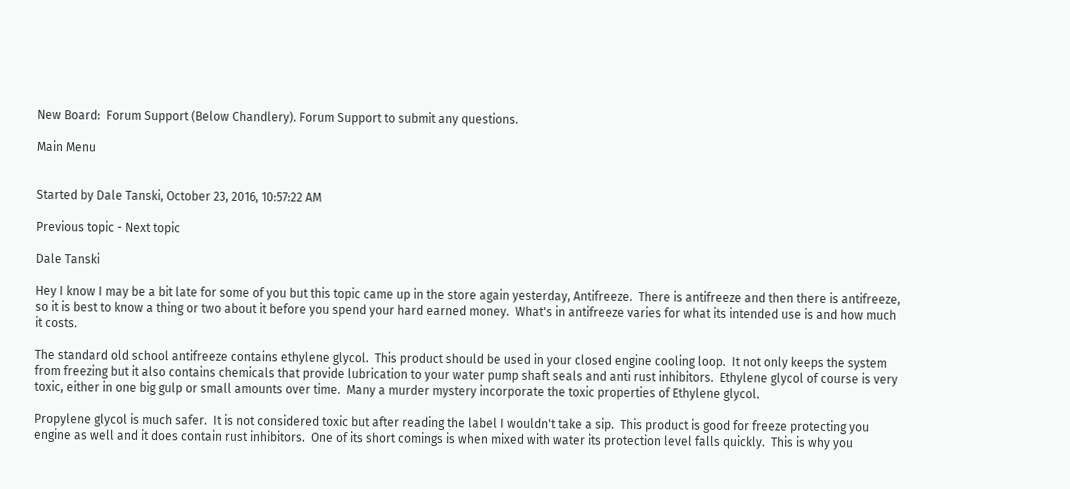New Board:  Forum Support (Below Chandlery). Forum Support to submit any questions.

Main Menu


Started by Dale Tanski, October 23, 2016, 10:57:22 AM

Previous topic - Next topic

Dale Tanski

Hey I know I may be a bit late for some of you but this topic came up in the store again yesterday, Antifreeze.  There is antifreeze and then there is antifreeze, so it is best to know a thing or two about it before you spend your hard earned money.  What's in antifreeze varies for what its intended use is and how much it costs.

The standard old school antifreeze contains ethylene glycol.  This product should be used in your closed engine cooling loop.  It not only keeps the system from freezing but it also contains chemicals that provide lubrication to your water pump shaft seals and anti rust inhibitors.  Ethylene glycol of course is very toxic, either in one big gulp or small amounts over time.  Many a murder mystery incorporate the toxic properties of Ethylene glycol.

Propylene glycol is much safer.  It is not considered toxic but after reading the label I wouldn't take a sip.  This product is good for freeze protecting you engine as well and it does contain rust inhibitors.  One of its short comings is when mixed with water its protection level falls quickly.  This is why you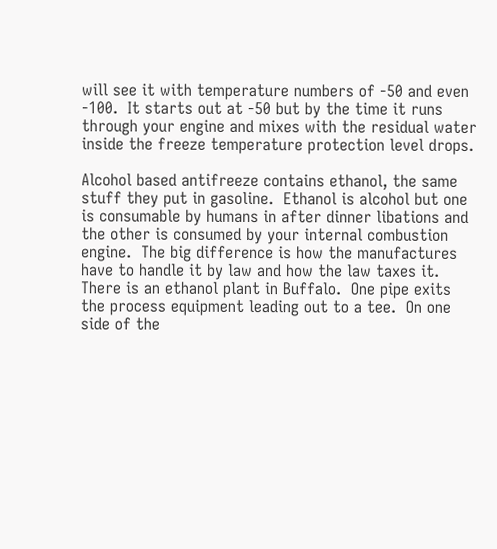will see it with temperature numbers of -50 and even -100.  It starts out at -50 but by the time it runs through your engine and mixes with the residual water inside the freeze temperature protection level drops.

Alcohol based antifreeze contains ethanol, the same stuff they put in gasoline.  Ethanol is alcohol but one is consumable by humans in after dinner libations and the other is consumed by your internal combustion engine.  The big difference is how the manufactures have to handle it by law and how the law taxes it. There is an ethanol plant in Buffalo.  One pipe exits the process equipment leading out to a tee.  On one side of the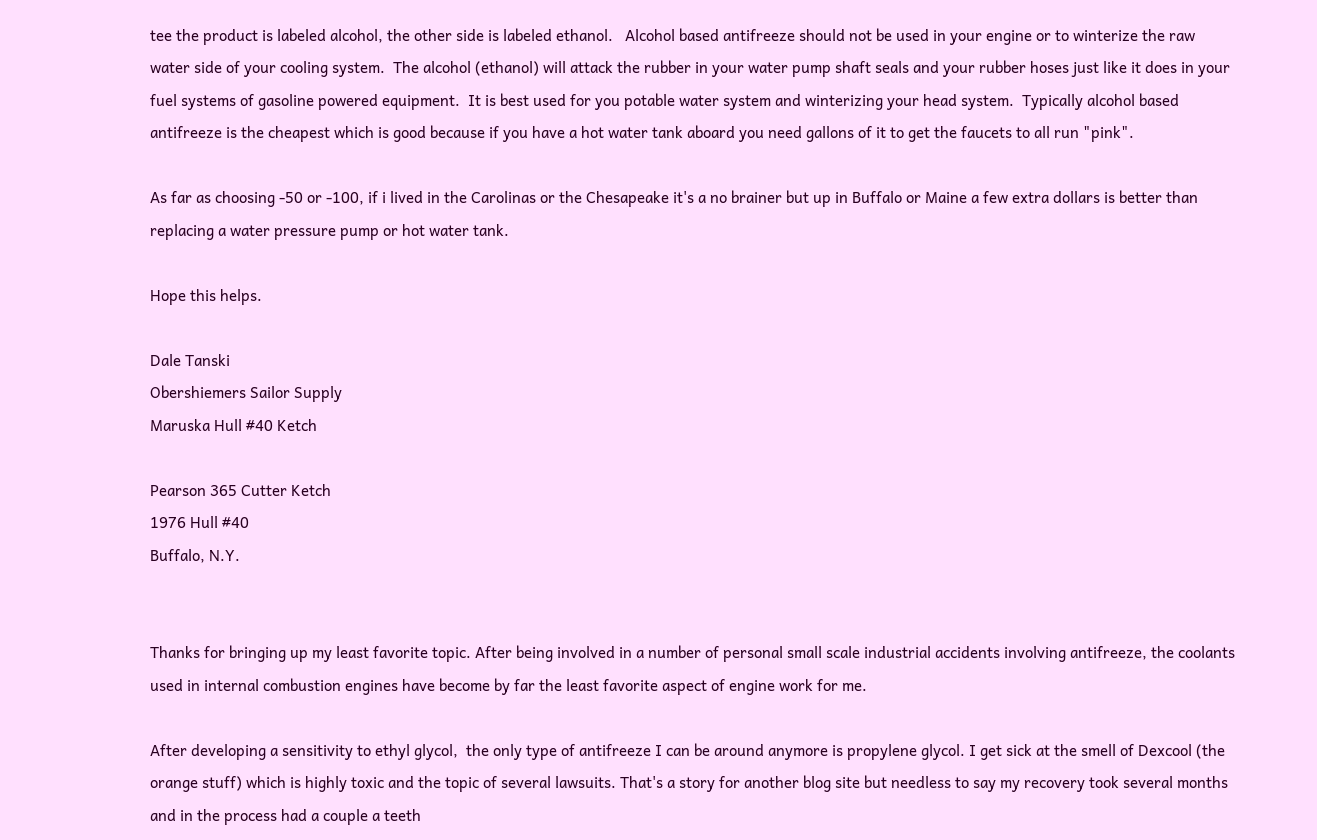tee the product is labeled alcohol, the other side is labeled ethanol.   Alcohol based antifreeze should not be used in your engine or to winterize the raw water side of your cooling system.  The alcohol (ethanol) will attack the rubber in your water pump shaft seals and your rubber hoses just like it does in your fuel systems of gasoline powered equipment.  It is best used for you potable water system and winterizing your head system.  Typically alcohol based antifreeze is the cheapest which is good because if you have a hot water tank aboard you need gallons of it to get the faucets to all run "pink".

As far as choosing -50 or -100, if i lived in the Carolinas or the Chesapeake it's a no brainer but up in Buffalo or Maine a few extra dollars is better than replacing a water pressure pump or hot water tank.

Hope this helps.

Dale Tanski
Obershiemers Sailor Supply
Maruska Hull #40 Ketch

Pearson 365 Cutter Ketch
1976 Hull #40
Buffalo, N.Y.


Thanks for bringing up my least favorite topic. After being involved in a number of personal small scale industrial accidents involving antifreeze, the coolants used in internal combustion engines have become by far the least favorite aspect of engine work for me.

After developing a sensitivity to ethyl glycol,  the only type of antifreeze I can be around anymore is propylene glycol. I get sick at the smell of Dexcool (the orange stuff) which is highly toxic and the topic of several lawsuits. That's a story for another blog site but needless to say my recovery took several months and in the process had a couple a teeth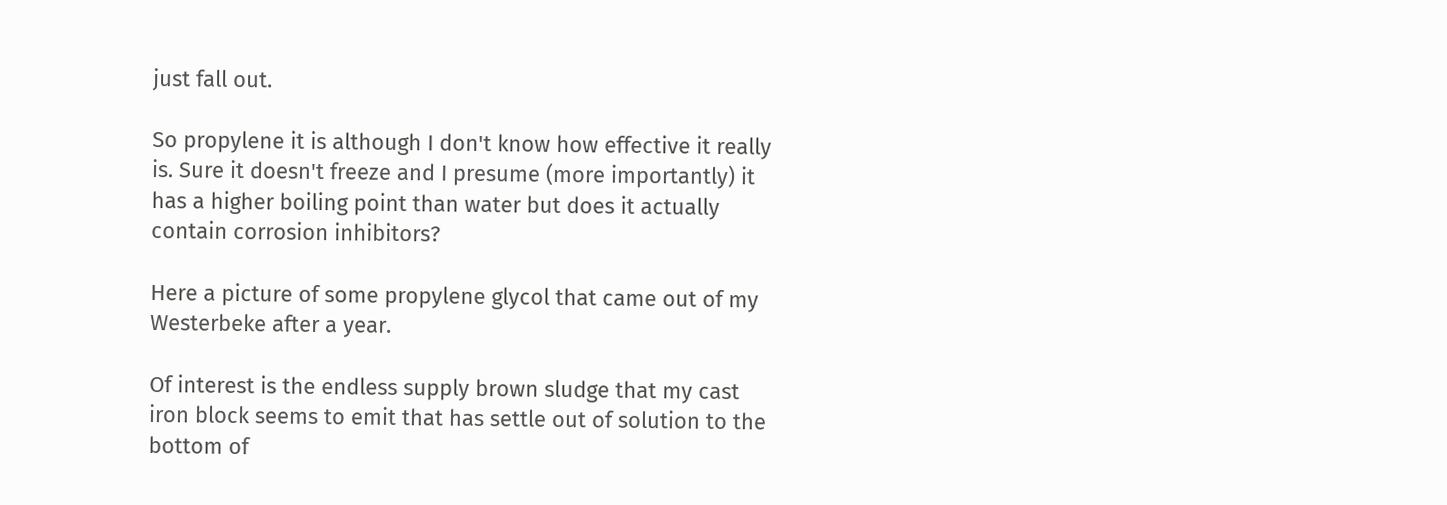just fall out.

So propylene it is although I don't know how effective it really is. Sure it doesn't freeze and I presume (more importantly) it has a higher boiling point than water but does it actually contain corrosion inhibitors?

Here a picture of some propylene glycol that came out of my Westerbeke after a year.

Of interest is the endless supply brown sludge that my cast iron block seems to emit that has settle out of solution to the bottom of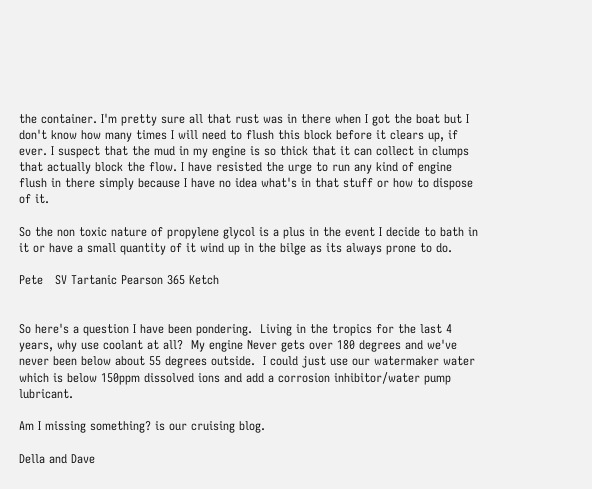the container. I'm pretty sure all that rust was in there when I got the boat but I don't know how many times I will need to flush this block before it clears up, if ever. I suspect that the mud in my engine is so thick that it can collect in clumps that actually block the flow. I have resisted the urge to run any kind of engine flush in there simply because I have no idea what's in that stuff or how to dispose of it.

So the non toxic nature of propylene glycol is a plus in the event I decide to bath in it or have a small quantity of it wind up in the bilge as its always prone to do.

Pete   SV Tartanic Pearson 365 Ketch


So here's a question I have been pondering.  Living in the tropics for the last 4 years, why use coolant at all?  My engine Never gets over 180 degrees and we've never been below about 55 degrees outside.  I could just use our watermaker water which is below 150ppm dissolved ions and add a corrosion inhibitor/water pump lubricant.

Am I missing something? is our cruising blog.

Della and Dave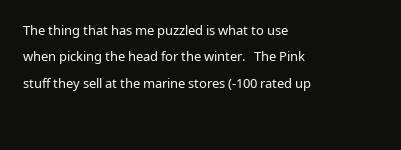The thing that has me puzzled is what to use when picking the head for the winter.   The Pink stuff they sell at the marine stores (-100 rated up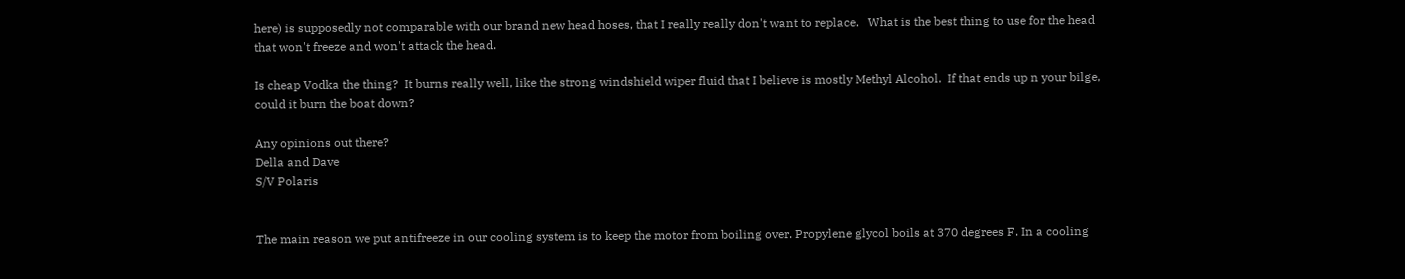here) is supposedly not comparable with our brand new head hoses, that I really really don't want to replace.   What is the best thing to use for the head that won't freeze and won't attack the head.

Is cheap Vodka the thing?  It burns really well, like the strong windshield wiper fluid that I believe is mostly Methyl Alcohol.  If that ends up n your bilge, could it burn the boat down?

Any opinions out there?
Della and Dave
S/V Polaris


The main reason we put antifreeze in our cooling system is to keep the motor from boiling over. Propylene glycol boils at 370 degrees F. In a cooling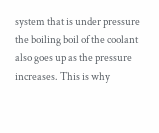system that is under pressure the boiling boil of the coolant also goes up as the pressure increases. This is why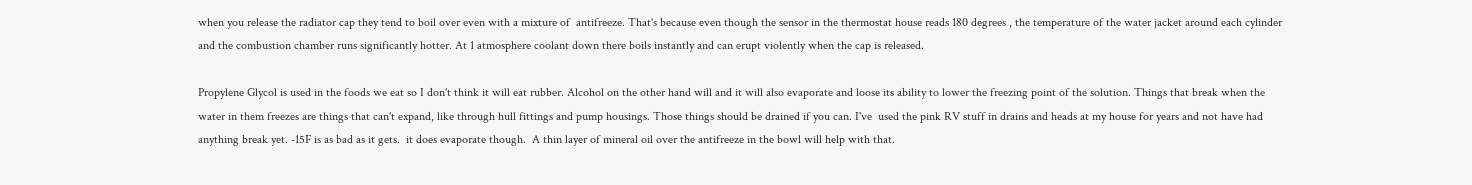when you release the radiator cap they tend to boil over even with a mixture of  antifreeze. That's because even though the sensor in the thermostat house reads 180 degrees , the temperature of the water jacket around each cylinder and the combustion chamber runs significantly hotter. At 1 atmosphere coolant down there boils instantly and can erupt violently when the cap is released.

Propylene Glycol is used in the foods we eat so I don't think it will eat rubber. Alcohol on the other hand will and it will also evaporate and loose its ability to lower the freezing point of the solution. Things that break when the water in them freezes are things that can't expand, like through hull fittings and pump housings. Those things should be drained if you can. I've  used the pink RV stuff in drains and heads at my house for years and not have had anything break yet. -15F is as bad as it gets.  it does evaporate though.  A thin layer of mineral oil over the antifreeze in the bowl will help with that.